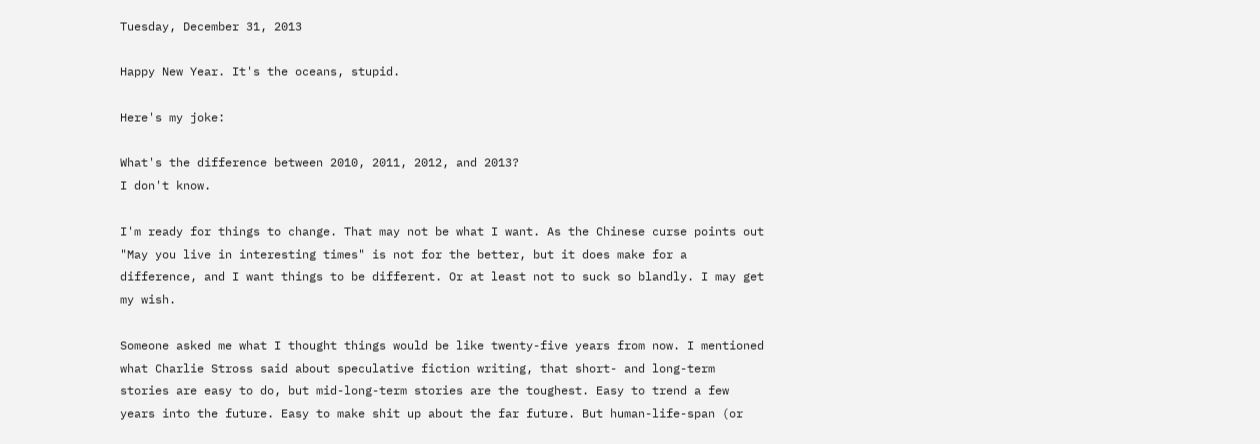Tuesday, December 31, 2013

Happy New Year. It's the oceans, stupid.

Here's my joke:

What's the difference between 2010, 2011, 2012, and 2013?
I don't know.

I'm ready for things to change. That may not be what I want. As the Chinese curse points out "May you live in interesting times" is not for the better, but it does make for a difference, and I want things to be different. Or at least not to suck so blandly. I may get my wish.

Someone asked me what I thought things would be like twenty-five years from now. I mentioned what Charlie Stross said about speculative fiction writing, that short- and long-term stories are easy to do, but mid-long-term stories are the toughest. Easy to trend a few years into the future. Easy to make shit up about the far future. But human-life-span (or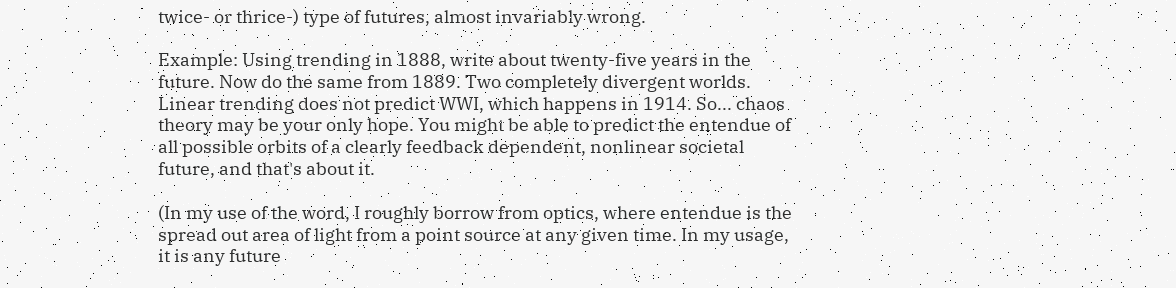twice- or thrice-) type of futures, almost invariably wrong.

Example: Using trending in 1888, write about twenty-five years in the future. Now do the same from 1889. Two completely divergent worlds. Linear trending does not predict WWI, which happens in 1914. So... chaos theory may be your only hope. You might be able to predict the entendue of all possible orbits of a clearly feedback dependent, nonlinear societal future, and that's about it.

(In my use of the word, I roughly borrow from optics, where entendue is the spread out area of light from a point source at any given time. In my usage, it is any future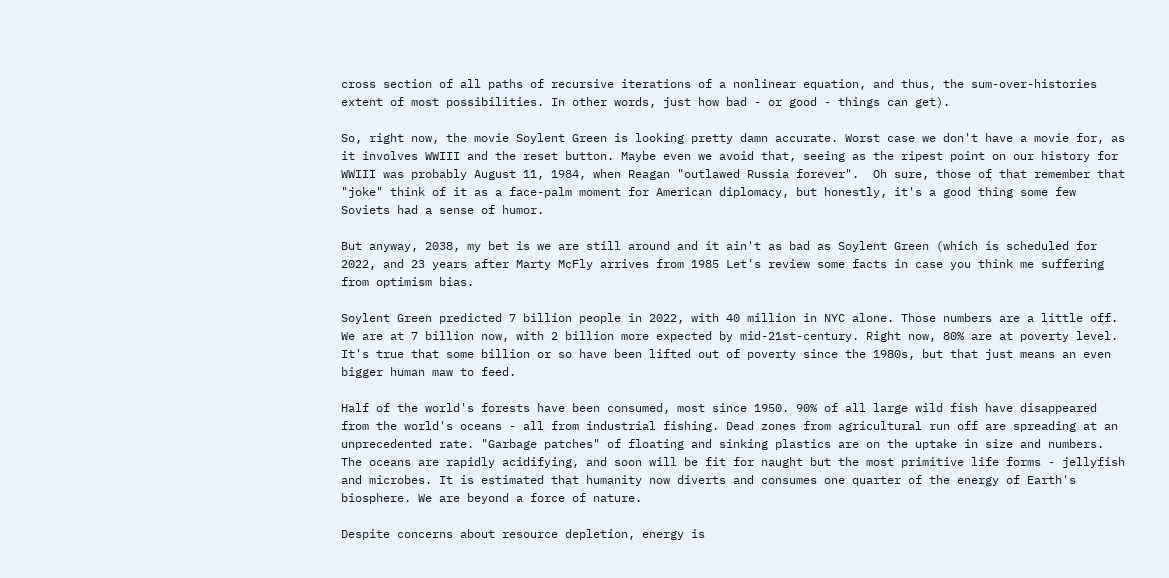cross section of all paths of recursive iterations of a nonlinear equation, and thus, the sum-over-histories extent of most possibilities. In other words, just how bad - or good - things can get).

So, right now, the movie Soylent Green is looking pretty damn accurate. Worst case we don't have a movie for, as it involves WWIII and the reset button. Maybe even we avoid that, seeing as the ripest point on our history for WWIII was probably August 11, 1984, when Reagan "outlawed Russia forever".  Oh sure, those of that remember that "joke" think of it as a face-palm moment for American diplomacy, but honestly, it's a good thing some few Soviets had a sense of humor.

But anyway, 2038, my bet is we are still around and it ain't as bad as Soylent Green (which is scheduled for 2022, and 23 years after Marty McFly arrives from 1985 Let's review some facts in case you think me suffering from optimism bias.

Soylent Green predicted 7 billion people in 2022, with 40 million in NYC alone. Those numbers are a little off. We are at 7 billion now, with 2 billion more expected by mid-21st-century. Right now, 80% are at poverty level. It's true that some billion or so have been lifted out of poverty since the 1980s, but that just means an even bigger human maw to feed.

Half of the world's forests have been consumed, most since 1950. 90% of all large wild fish have disappeared from the world's oceans - all from industrial fishing. Dead zones from agricultural run off are spreading at an unprecedented rate. "Garbage patches" of floating and sinking plastics are on the uptake in size and numbers. The oceans are rapidly acidifying, and soon will be fit for naught but the most primitive life forms - jellyfish and microbes. It is estimated that humanity now diverts and consumes one quarter of the energy of Earth's biosphere. We are beyond a force of nature.

Despite concerns about resource depletion, energy is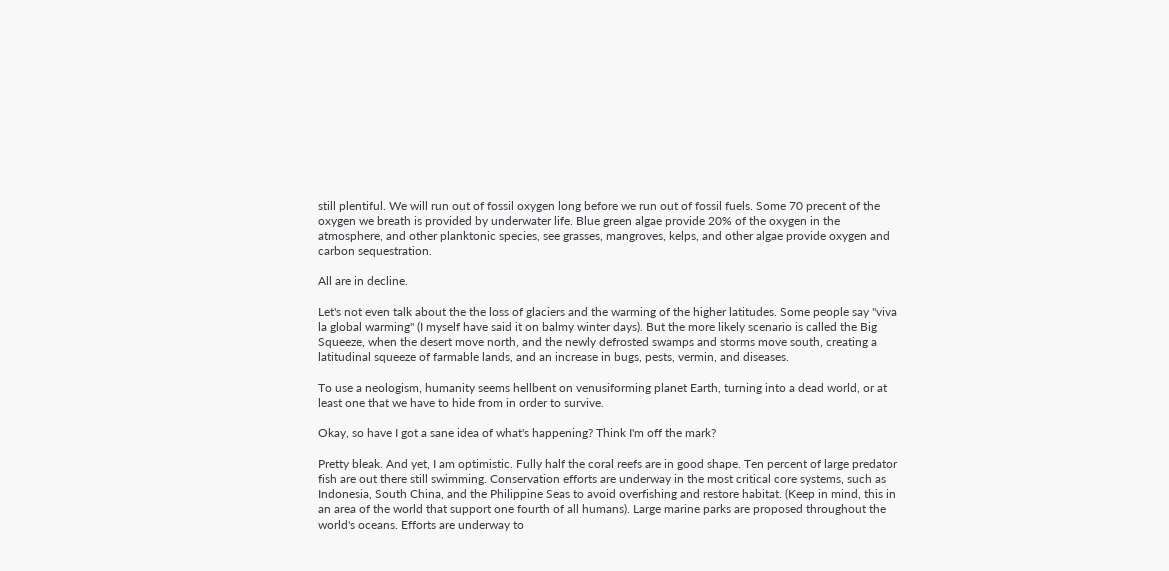still plentiful. We will run out of fossil oxygen long before we run out of fossil fuels. Some 70 precent of the oxygen we breath is provided by underwater life. Blue green algae provide 20% of the oxygen in the atmosphere, and other planktonic species, see grasses, mangroves, kelps, and other algae provide oxygen and carbon sequestration.

All are in decline.

Let's not even talk about the the loss of glaciers and the warming of the higher latitudes. Some people say "viva la global warming" (I myself have said it on balmy winter days). But the more likely scenario is called the Big Squeeze, when the desert move north, and the newly defrosted swamps and storms move south, creating a latitudinal squeeze of farmable lands, and an increase in bugs, pests, vermin, and diseases.

To use a neologism, humanity seems hellbent on venusiforming planet Earth, turning into a dead world, or at least one that we have to hide from in order to survive.

Okay, so have I got a sane idea of what's happening? Think I'm off the mark?

Pretty bleak. And yet, I am optimistic. Fully half the coral reefs are in good shape. Ten percent of large predator fish are out there still swimming. Conservation efforts are underway in the most critical core systems, such as Indonesia, South China, and the Philippine Seas to avoid overfishing and restore habitat. (Keep in mind, this in an area of the world that support one fourth of all humans). Large marine parks are proposed throughout the world's oceans. Efforts are underway to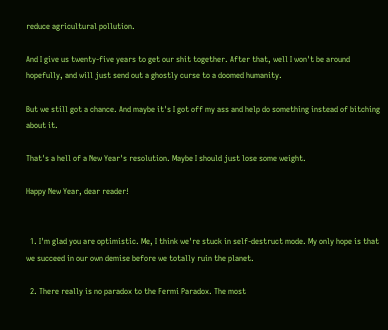reduce agricultural pollution.

And I give us twenty-five years to get our shit together. After that, well I won't be around hopefully, and will just send out a ghostly curse to a doomed humanity.

But we still got a chance. And maybe it's I got off my ass and help do something instead of bitching about it.

That's a hell of a New Year's resolution. Maybe I should just lose some weight.

Happy New Year, dear reader!


  1. I'm glad you are optimistic. Me, I think we're stuck in self-destruct mode. My only hope is that we succeed in our own demise before we totally ruin the planet.

  2. There really is no paradox to the Fermi Paradox. The most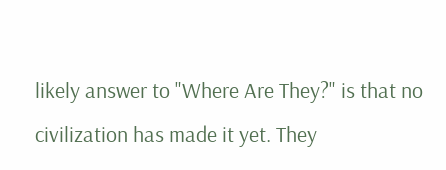likely answer to "Where Are They?" is that no civilization has made it yet. They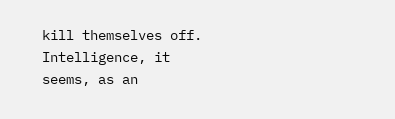kill themselves off. Intelligence, it seems, as an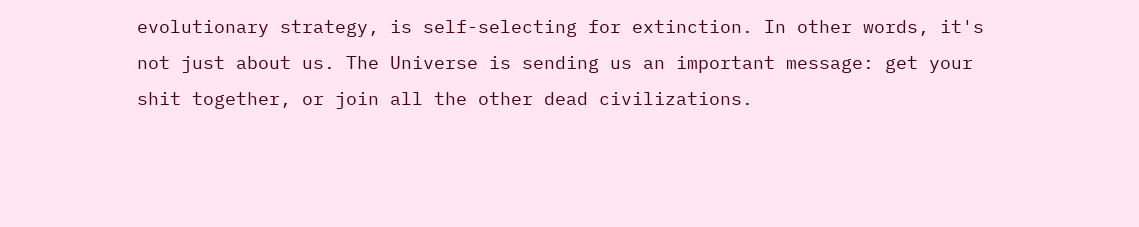evolutionary strategy, is self-selecting for extinction. In other words, it's not just about us. The Universe is sending us an important message: get your shit together, or join all the other dead civilizations.